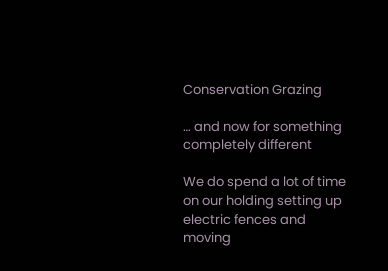Conservation Grazing

… and now for something completely different

We do spend a lot of time on our holding setting up electric fences and moving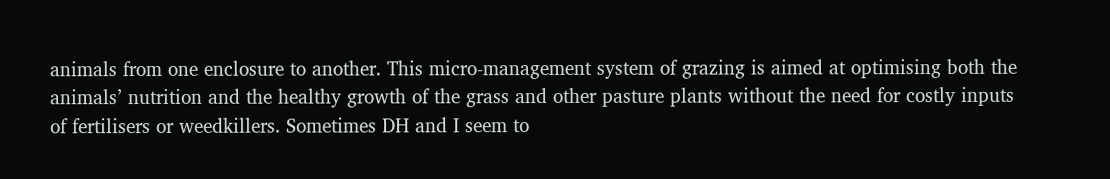animals from one enclosure to another. This micro-management system of grazing is aimed at optimising both the animals’ nutrition and the healthy growth of the grass and other pasture plants without the need for costly inputs of fertilisers or weedkillers. Sometimes DH and I seem to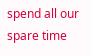spend all our spare time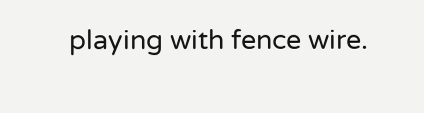playing with fence wire.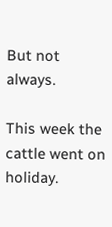But not always.

This week the cattle went on holiday.